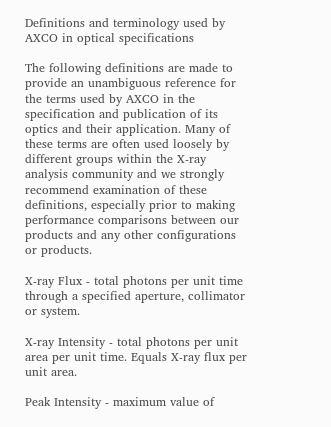Definitions and terminology used by AXCO in optical specifications

The following definitions are made to provide an unambiguous reference for the terms used by AXCO in the specification and publication of its optics and their application. Many of these terms are often used loosely by different groups within the X-ray analysis community and we strongly recommend examination of these definitions, especially prior to making performance comparisons between our products and any other configurations or products.

X-ray Flux - total photons per unit time through a specified aperture, collimator or system.

X-ray Intensity - total photons per unit area per unit time. Equals X-ray flux per unit area.

Peak Intensity - maximum value of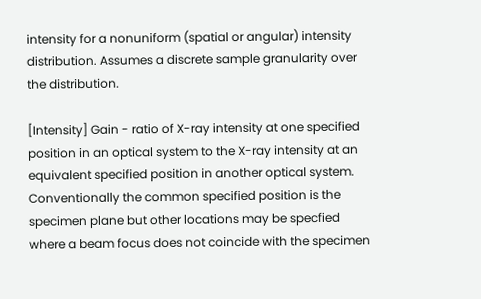intensity for a nonuniform (spatial or angular) intensity distribution. Assumes a discrete sample granularity over the distribution.

[Intensity] Gain - ratio of X-ray intensity at one specified position in an optical system to the X-ray intensity at an equivalent specified position in another optical system. Conventionally the common specified position is the specimen plane but other locations may be specfied where a beam focus does not coincide with the specimen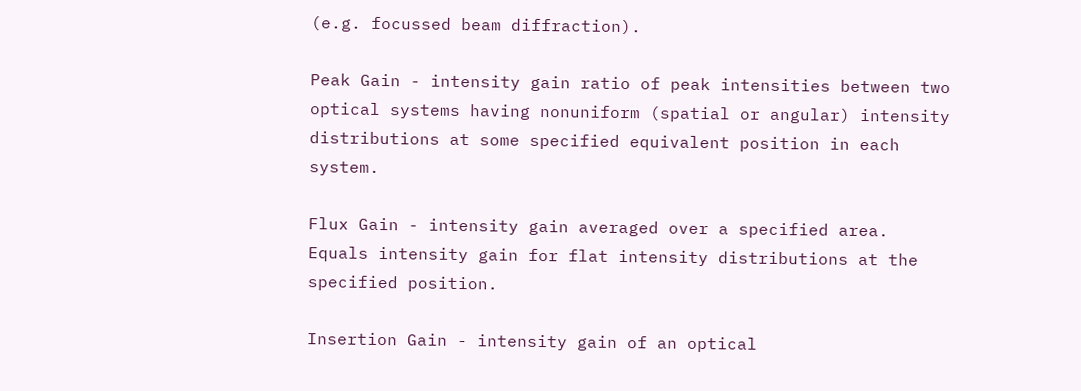(e.g. focussed beam diffraction).

Peak Gain - intensity gain ratio of peak intensities between two optical systems having nonuniform (spatial or angular) intensity distributions at some specified equivalent position in each system.

Flux Gain - intensity gain averaged over a specified area. Equals intensity gain for flat intensity distributions at the specified position.

Insertion Gain - intensity gain of an optical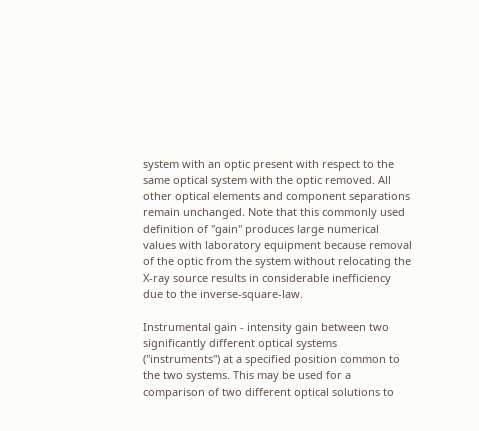system with an optic present with respect to the same optical system with the optic removed. All other optical elements and component separations remain unchanged. Note that this commonly used definition of "gain" produces large numerical values with laboratory equipment because removal of the optic from the system without relocating the X-ray source results in considerable inefficiency due to the inverse-square-law.

Instrumental gain - intensity gain between two significantly different optical systems ("instruments") at a specified position common to the two systems. This may be used for a comparison of two different optical solutions to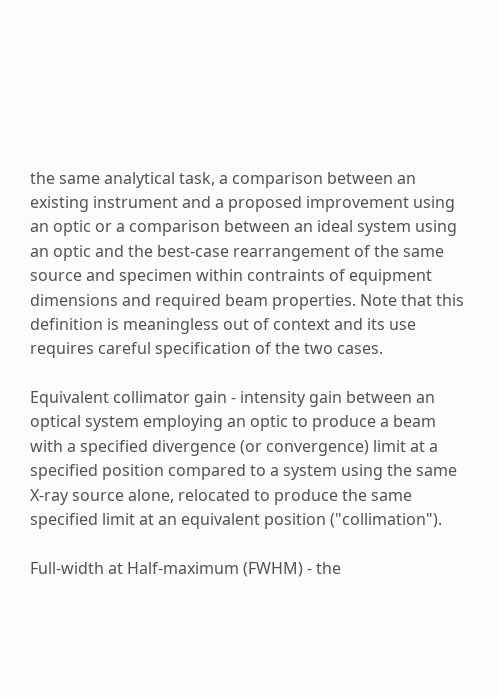the same analytical task, a comparison between an existing instrument and a proposed improvement using an optic or a comparison between an ideal system using an optic and the best-case rearrangement of the same source and specimen within contraints of equipment dimensions and required beam properties. Note that this definition is meaningless out of context and its use requires careful specification of the two cases.

Equivalent collimator gain - intensity gain between an optical system employing an optic to produce a beam with a specified divergence (or convergence) limit at a specified position compared to a system using the same X-ray source alone, relocated to produce the same specified limit at an equivalent position ("collimation").

Full-width at Half-maximum (FWHM) - the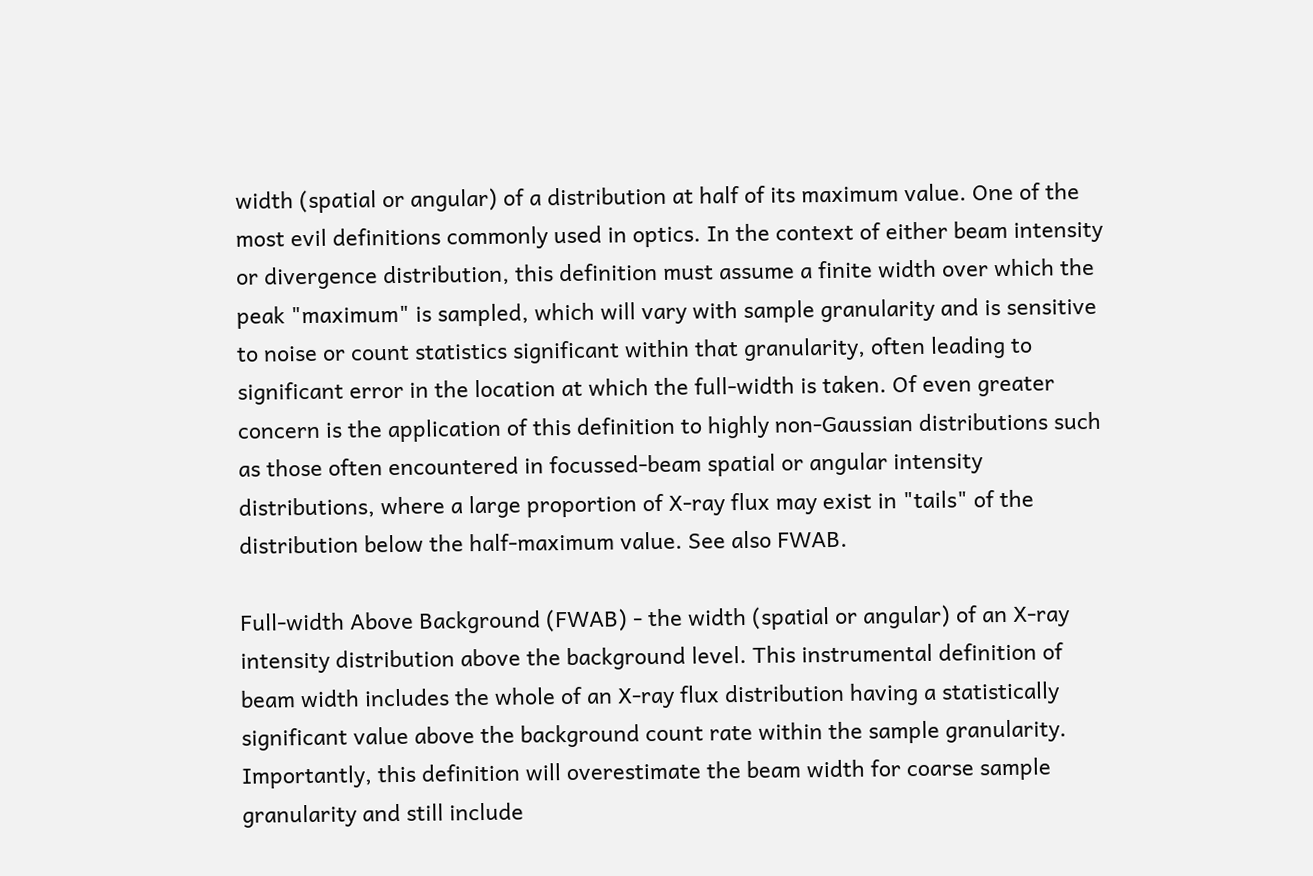width (spatial or angular) of a distribution at half of its maximum value. One of the most evil definitions commonly used in optics. In the context of either beam intensity or divergence distribution, this definition must assume a finite width over which the peak "maximum" is sampled, which will vary with sample granularity and is sensitive to noise or count statistics significant within that granularity, often leading to significant error in the location at which the full-width is taken. Of even greater concern is the application of this definition to highly non-Gaussian distributions such as those often encountered in focussed-beam spatial or angular intensity distributions, where a large proportion of X-ray flux may exist in "tails" of the distribution below the half-maximum value. See also FWAB.

Full-width Above Background (FWAB) - the width (spatial or angular) of an X-ray intensity distribution above the background level. This instrumental definition of beam width includes the whole of an X-ray flux distribution having a statistically significant value above the background count rate within the sample granularity. Importantly, this definition will overestimate the beam width for coarse sample granularity and still include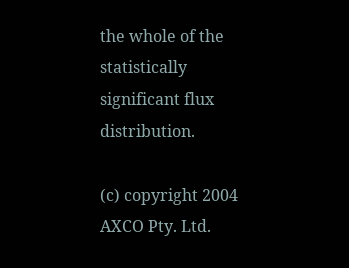the whole of the statistically significant flux distribution.

(c) copyright 2004 AXCO Pty. Ltd.